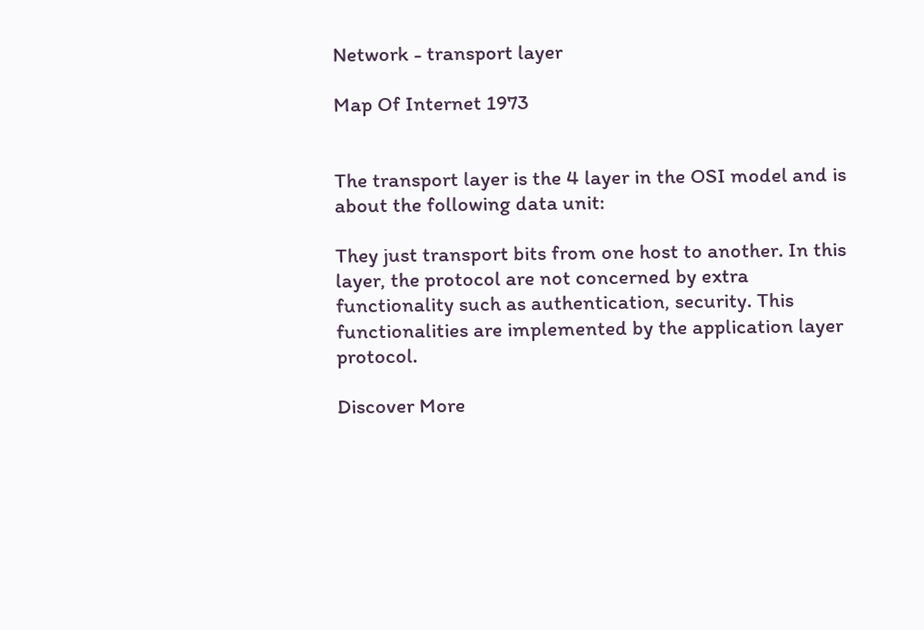Network - transport layer

Map Of Internet 1973


The transport layer is the 4 layer in the OSI model and is about the following data unit:

They just transport bits from one host to another. In this layer, the protocol are not concerned by extra functionality such as authentication, security. This functionalities are implemented by the application layer protocol.

Discover More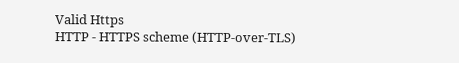Valid Https
HTTP - HTTPS scheme (HTTP-over-TLS)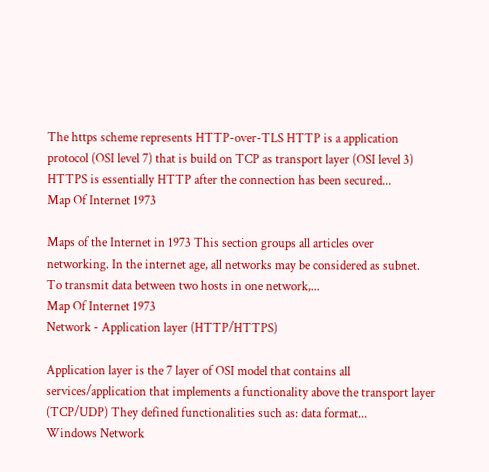The https scheme represents HTTP-over-TLS HTTP is a application protocol (OSI level 7) that is build on TCP as transport layer (OSI level 3) HTTPS is essentially HTTP after the connection has been secured...
Map Of Internet 1973

Maps of the Internet in 1973 This section groups all articles over networking. In the internet age, all networks may be considered as subnet. To transmit data between two hosts in one network,...
Map Of Internet 1973
Network - Application layer (HTTP/HTTPS)

Application layer is the 7 layer of OSI model that contains all services/application that implements a functionality above the transport layer (TCP/UDP) They defined functionalities such as: data format...
Windows Network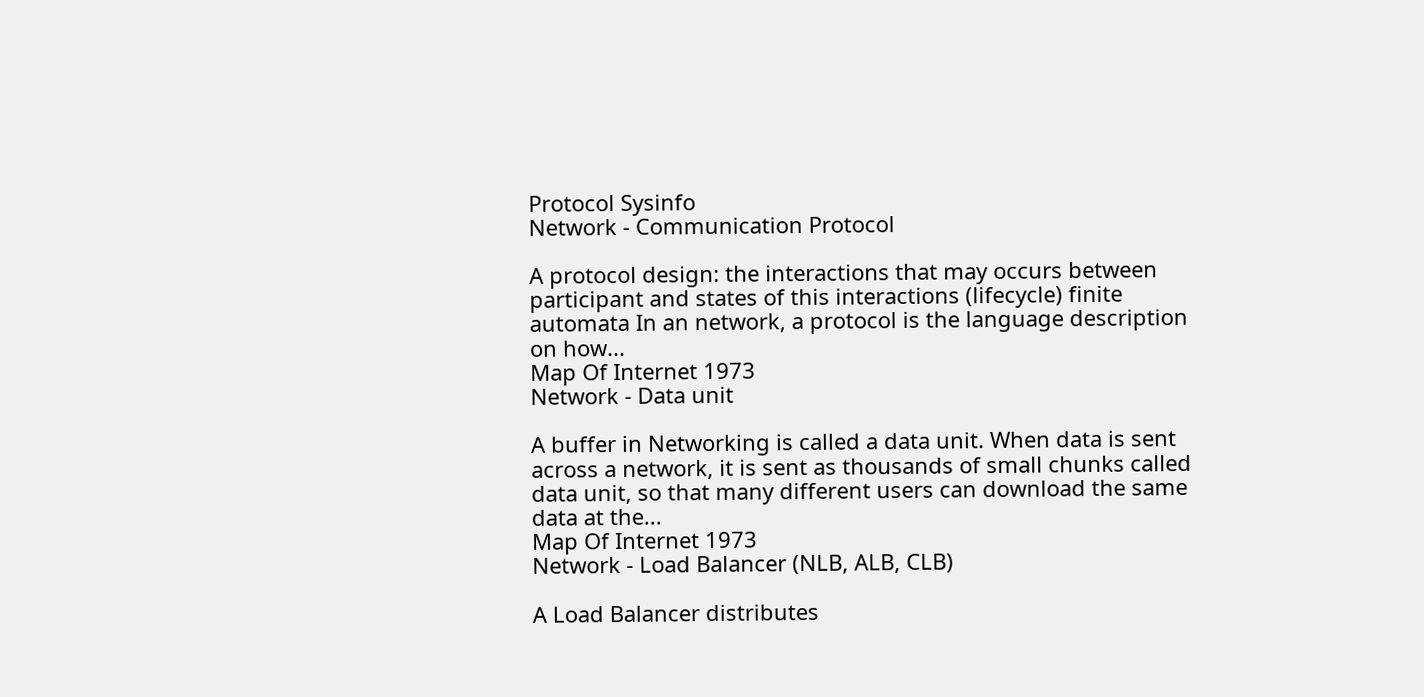Protocol Sysinfo
Network - Communication Protocol

A protocol design: the interactions that may occurs between participant and states of this interactions (lifecycle) finite automata In an network, a protocol is the language description on how...
Map Of Internet 1973
Network - Data unit

A buffer in Networking is called a data unit. When data is sent across a network, it is sent as thousands of small chunks called data unit, so that many different users can download the same data at the...
Map Of Internet 1973
Network - Load Balancer (NLB, ALB, CLB)

A Load Balancer distributes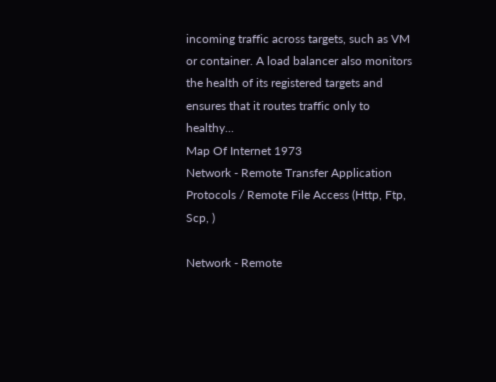incoming traffic across targets, such as VM or container. A load balancer also monitors the health of its registered targets and ensures that it routes traffic only to healthy...
Map Of Internet 1973
Network - Remote Transfer Application Protocols / Remote File Access (Http, Ftp, Scp, )

Network - Remote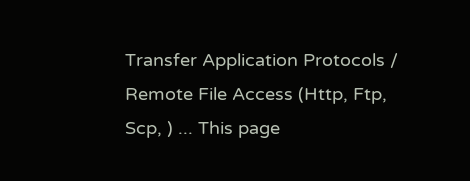Transfer Application Protocols / Remote File Access (Http, Ftp, Scp, ) ... This page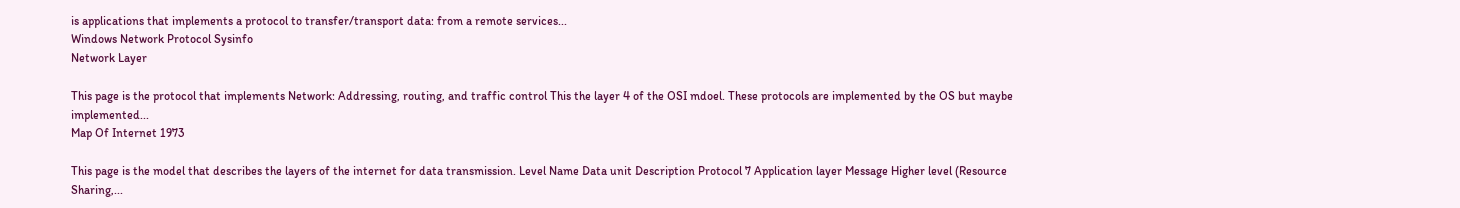is applications that implements a protocol to transfer/transport data: from a remote services...
Windows Network Protocol Sysinfo
Network Layer

This page is the protocol that implements Network: Addressing, routing, and traffic control This the layer 4 of the OSI mdoel. These protocols are implemented by the OS but maybe implemented...
Map Of Internet 1973

This page is the model that describes the layers of the internet for data transmission. Level Name Data unit Description Protocol 7 Application layer Message Higher level (Resource Sharing,...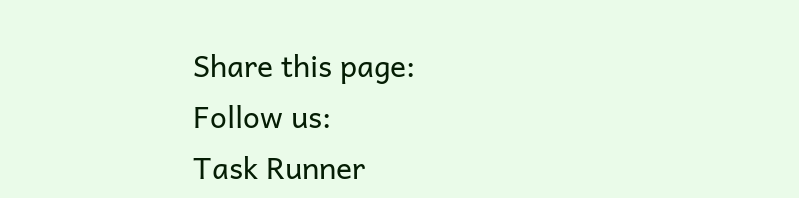Share this page:
Follow us:
Task Runner